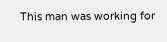This man was working for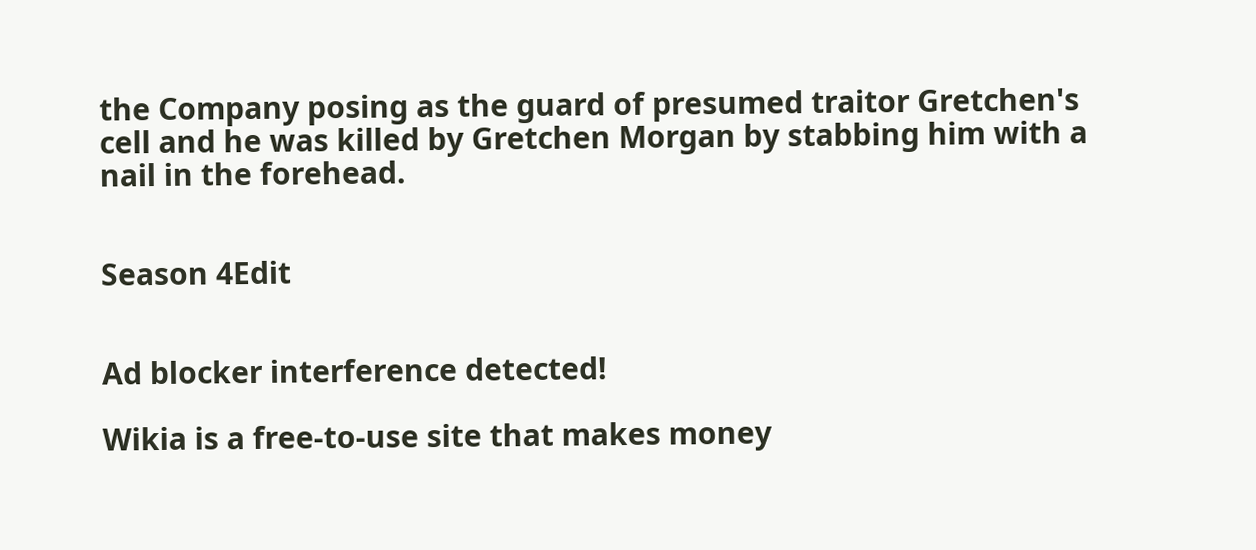the Company posing as the guard of presumed traitor Gretchen's cell and he was killed by Gretchen Morgan by stabbing him with a nail in the forehead.


Season 4Edit


Ad blocker interference detected!

Wikia is a free-to-use site that makes money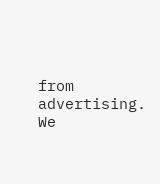from advertising. We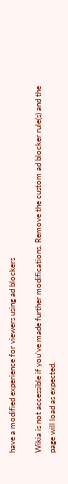have a modified experience for viewers using ad blockers

Wikia is not accessible if you’ve made further modifications. Remove the custom ad blocker rule(s) and the page will load as expected.